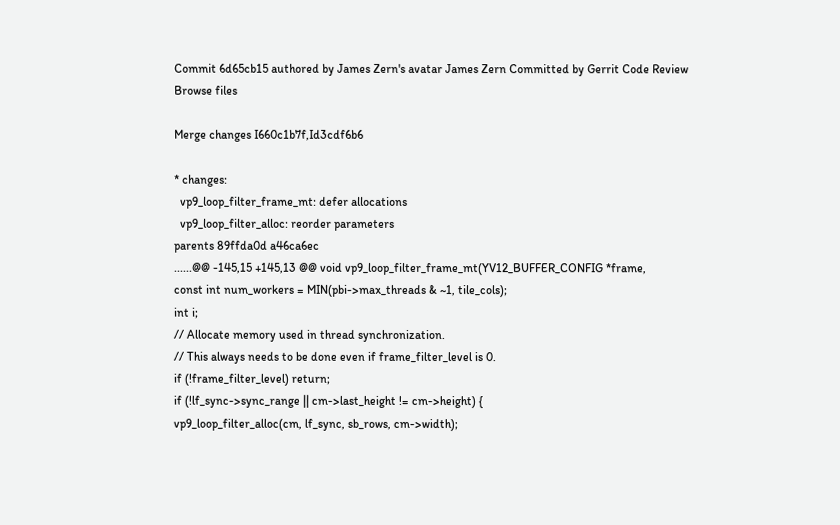Commit 6d65cb15 authored by James Zern's avatar James Zern Committed by Gerrit Code Review
Browse files

Merge changes I660c1b7f,Id3cdf6b6

* changes:
  vp9_loop_filter_frame_mt: defer allocations
  vp9_loop_filter_alloc: reorder parameters
parents 89ffda0d a46ca6ec
......@@ -145,15 +145,13 @@ void vp9_loop_filter_frame_mt(YV12_BUFFER_CONFIG *frame,
const int num_workers = MIN(pbi->max_threads & ~1, tile_cols);
int i;
// Allocate memory used in thread synchronization.
// This always needs to be done even if frame_filter_level is 0.
if (!frame_filter_level) return;
if (!lf_sync->sync_range || cm->last_height != cm->height) {
vp9_loop_filter_alloc(cm, lf_sync, sb_rows, cm->width);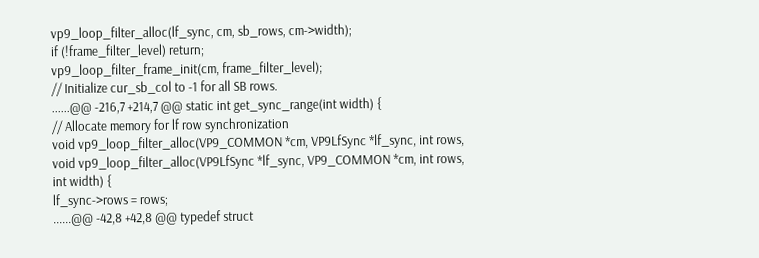vp9_loop_filter_alloc(lf_sync, cm, sb_rows, cm->width);
if (!frame_filter_level) return;
vp9_loop_filter_frame_init(cm, frame_filter_level);
// Initialize cur_sb_col to -1 for all SB rows.
......@@ -216,7 +214,7 @@ static int get_sync_range(int width) {
// Allocate memory for lf row synchronization
void vp9_loop_filter_alloc(VP9_COMMON *cm, VP9LfSync *lf_sync, int rows,
void vp9_loop_filter_alloc(VP9LfSync *lf_sync, VP9_COMMON *cm, int rows,
int width) {
lf_sync->rows = rows;
......@@ -42,8 +42,8 @@ typedef struct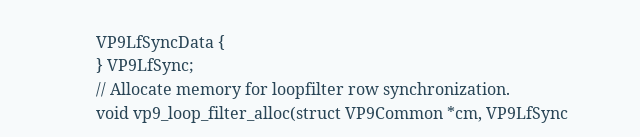VP9LfSyncData {
} VP9LfSync;
// Allocate memory for loopfilter row synchronization.
void vp9_loop_filter_alloc(struct VP9Common *cm, VP9LfSync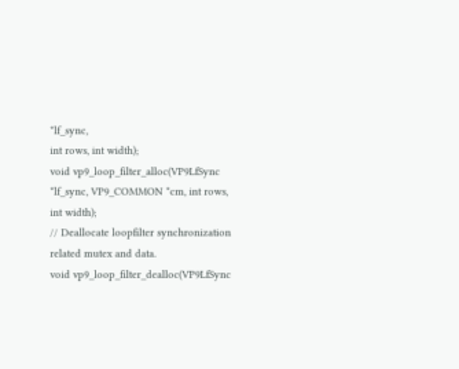*lf_sync,
int rows, int width);
void vp9_loop_filter_alloc(VP9LfSync *lf_sync, VP9_COMMON *cm, int rows,
int width);
// Deallocate loopfilter synchronization related mutex and data.
void vp9_loop_filter_dealloc(VP9LfSync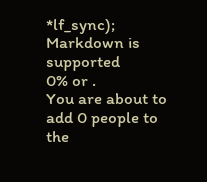*lf_sync);
Markdown is supported
0% or .
You are about to add 0 people to the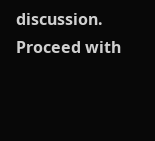discussion. Proceed with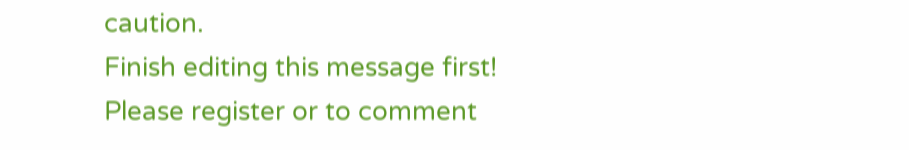caution.
Finish editing this message first!
Please register or to comment